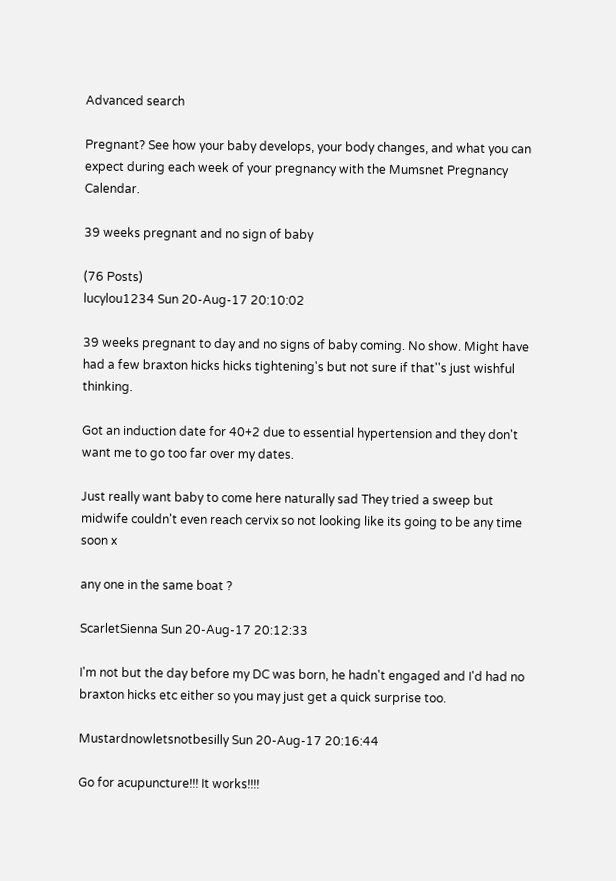Advanced search

Pregnant? See how your baby develops, your body changes, and what you can expect during each week of your pregnancy with the Mumsnet Pregnancy Calendar.

39 weeks pregnant and no sign of baby

(76 Posts)
lucylou1234 Sun 20-Aug-17 20:10:02

39 weeks pregnant to day and no signs of baby coming. No show. Might have had a few braxton hicks hicks tightening's but not sure if that''s just wishful thinking.

Got an induction date for 40+2 due to essential hypertension and they don't want me to go too far over my dates.

Just really want baby to come here naturally sad They tried a sweep but midwife couldn't even reach cervix so not looking like its going to be any time soon x

any one in the same boat ?

ScarletSienna Sun 20-Aug-17 20:12:33

I'm not but the day before my DC was born, he hadn't engaged and I'd had no braxton hicks etc either so you may just get a quick surprise too.

Mustardnowletsnotbesilly Sun 20-Aug-17 20:16:44

Go for acupuncture!!! It works!!!!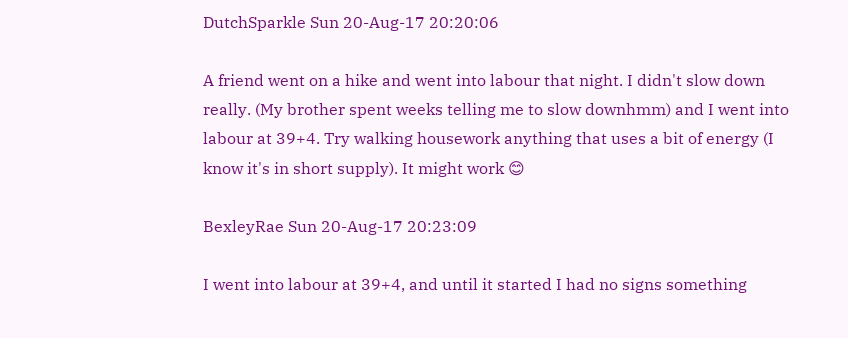DutchSparkle Sun 20-Aug-17 20:20:06

A friend went on a hike and went into labour that night. I didn't slow down really. (My brother spent weeks telling me to slow downhmm) and I went into labour at 39+4. Try walking housework anything that uses a bit of energy (I know it's in short supply). It might work 😊

BexleyRae Sun 20-Aug-17 20:23:09

I went into labour at 39+4, and until it started I had no signs something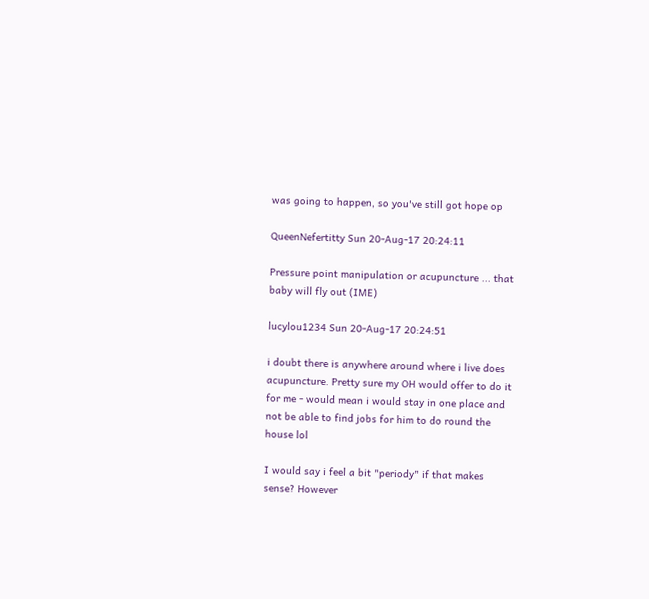was going to happen, so you've still got hope op

QueenNefertitty Sun 20-Aug-17 20:24:11

Pressure point manipulation or acupuncture ... that baby will fly out (IME)

lucylou1234 Sun 20-Aug-17 20:24:51

i doubt there is anywhere around where i live does acupuncture. Pretty sure my OH would offer to do it for me - would mean i would stay in one place and not be able to find jobs for him to do round the house lol

I would say i feel a bit "periody" if that makes sense? However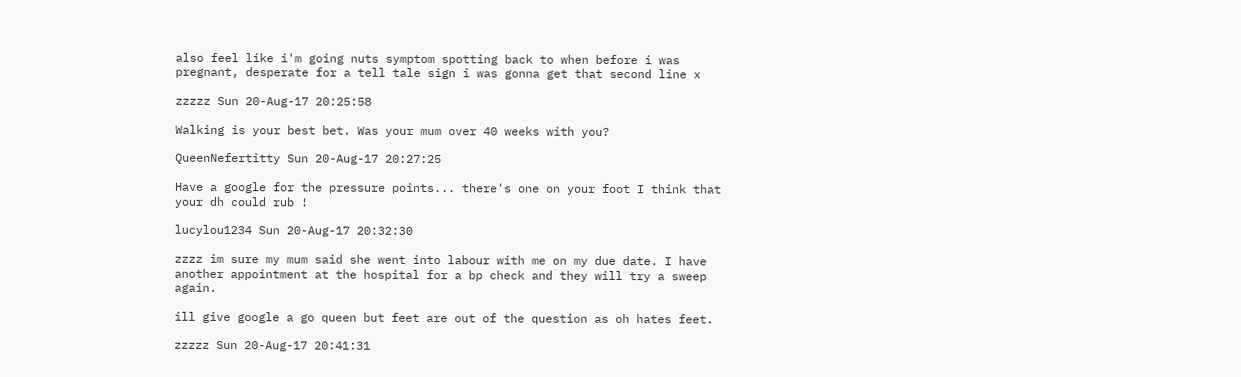also feel like i'm going nuts symptom spotting back to when before i was pregnant, desperate for a tell tale sign i was gonna get that second line x

zzzzz Sun 20-Aug-17 20:25:58

Walking is your best bet. Was your mum over 40 weeks with you?

QueenNefertitty Sun 20-Aug-17 20:27:25

Have a google for the pressure points... there's one on your foot I think that your dh could rub !

lucylou1234 Sun 20-Aug-17 20:32:30

zzzz im sure my mum said she went into labour with me on my due date. I have another appointment at the hospital for a bp check and they will try a sweep again.

ill give google a go queen but feet are out of the question as oh hates feet.

zzzzz Sun 20-Aug-17 20:41:31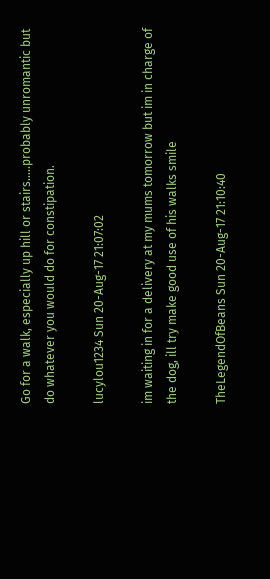Go for a walk, especially up hill or stairs.....probably unromantic but do whatever you would do for constipation.

lucylou1234 Sun 20-Aug-17 21:07:02

im waiting in for a delivery at my mums tomorrow but im in charge of the dog, ill try make good use of his walks smile

TheLegendOfBeans Sun 20-Aug-17 21:10:40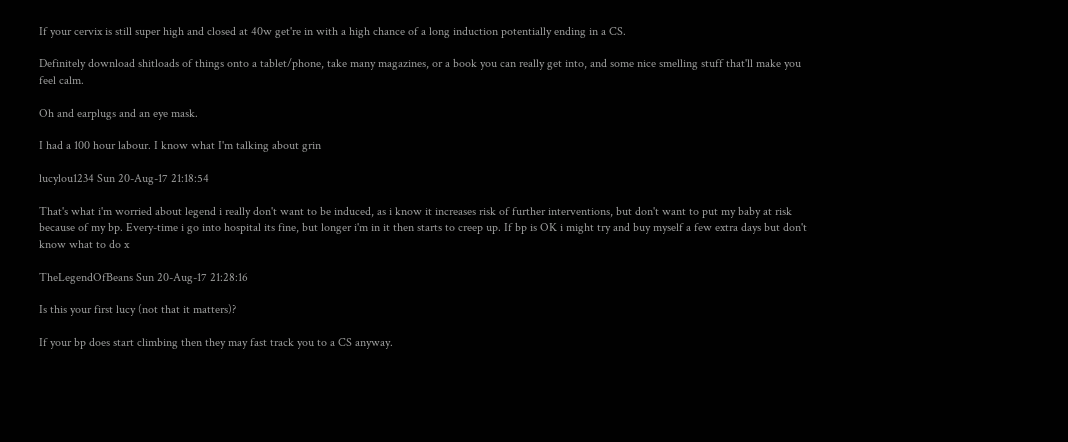If your cervix is still super high and closed at 40w get're in with a high chance of a long induction potentially ending in a CS.

Definitely download shitloads of things onto a tablet/phone, take many magazines, or a book you can really get into, and some nice smelling stuff that'll make you feel calm.

Oh and earplugs and an eye mask.

I had a 100 hour labour. I know what I'm talking about grin

lucylou1234 Sun 20-Aug-17 21:18:54

That's what i'm worried about legend i really don't want to be induced, as i know it increases risk of further interventions, but don't want to put my baby at risk because of my bp. Every-time i go into hospital its fine, but longer i'm in it then starts to creep up. If bp is OK i might try and buy myself a few extra days but don't know what to do x

TheLegendOfBeans Sun 20-Aug-17 21:28:16

Is this your first lucy (not that it matters)?

If your bp does start climbing then they may fast track you to a CS anyway.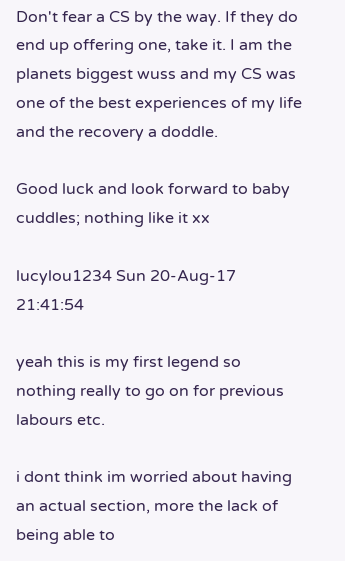Don't fear a CS by the way. If they do end up offering one, take it. I am the planets biggest wuss and my CS was one of the best experiences of my life and the recovery a doddle.

Good luck and look forward to baby cuddles; nothing like it xx

lucylou1234 Sun 20-Aug-17 21:41:54

yeah this is my first legend so nothing really to go on for previous labours etc.

i dont think im worried about having an actual section, more the lack of being able to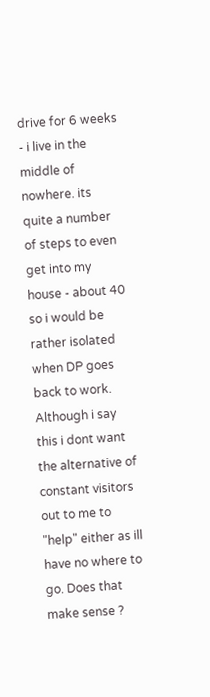drive for 6 weeks - i live in the middle of nowhere. its quite a number of steps to even get into my house - about 40 so i would be rather isolated when DP goes back to work. Although i say this i dont want the alternative of constant visitors out to me to "help" either as ill have no where to go. Does that make sense ?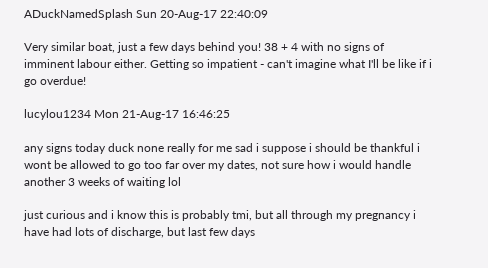ADuckNamedSplash Sun 20-Aug-17 22:40:09

Very similar boat, just a few days behind you! 38 + 4 with no signs of imminent labour either. Getting so impatient - can't imagine what I'll be like if i go overdue!

lucylou1234 Mon 21-Aug-17 16:46:25

any signs today duck none really for me sad i suppose i should be thankful i wont be allowed to go too far over my dates, not sure how i would handle another 3 weeks of waiting lol

just curious and i know this is probably tmi, but all through my pregnancy i have had lots of discharge, but last few days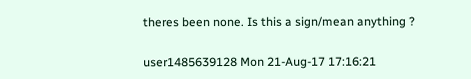theres been none. Is this a sign/mean anything ?

user1485639128 Mon 21-Aug-17 17:16:21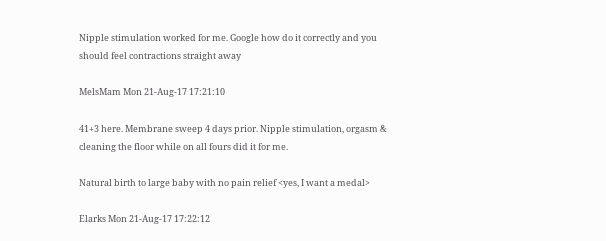Nipple stimulation worked for me. Google how do it correctly and you should feel contractions straight away

MelsMam Mon 21-Aug-17 17:21:10

41+3 here. Membrane sweep 4 days prior. Nipple stimulation, orgasm & cleaning the floor while on all fours did it for me.

Natural birth to large baby with no pain relief <yes, I want a medal>

Elarks Mon 21-Aug-17 17:22:12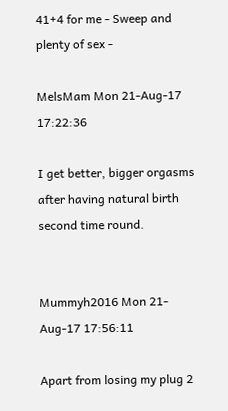41+4 for me - Sweep and plenty of sex -

MelsMam Mon 21-Aug-17 17:22:36

I get better, bigger orgasms after having natural birth second time round.


Mummyh2016 Mon 21-Aug-17 17:56:11

Apart from losing my plug 2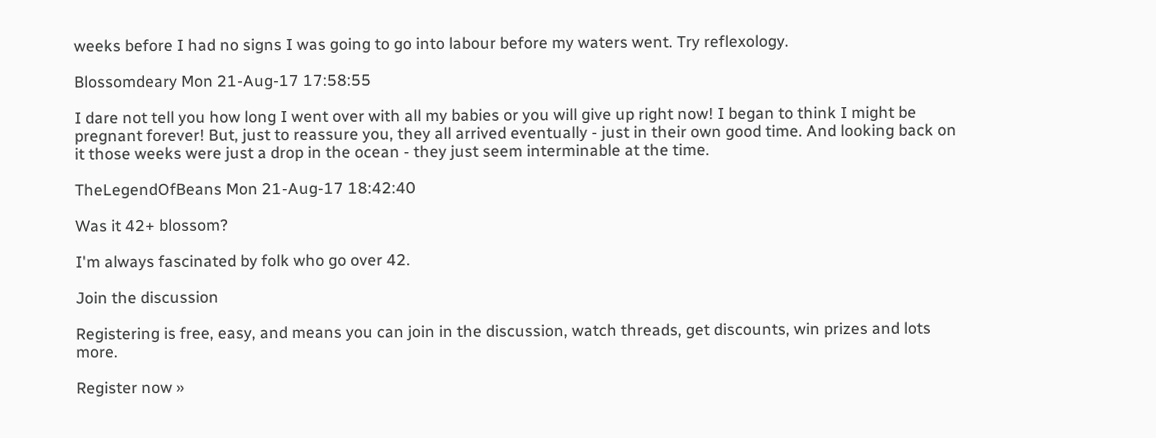weeks before I had no signs I was going to go into labour before my waters went. Try reflexology.

Blossomdeary Mon 21-Aug-17 17:58:55

I dare not tell you how long I went over with all my babies or you will give up right now! I began to think I might be pregnant forever! But, just to reassure you, they all arrived eventually - just in their own good time. And looking back on it those weeks were just a drop in the ocean - they just seem interminable at the time.

TheLegendOfBeans Mon 21-Aug-17 18:42:40

Was it 42+ blossom?

I'm always fascinated by folk who go over 42.

Join the discussion

Registering is free, easy, and means you can join in the discussion, watch threads, get discounts, win prizes and lots more.

Register now »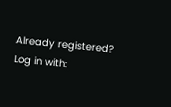Already registered? Log in with: